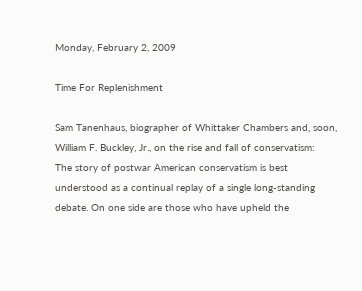Monday, February 2, 2009

Time For Replenishment

Sam Tanenhaus, biographer of Whittaker Chambers and, soon, William F. Buckley, Jr., on the rise and fall of conservatism:
The story of postwar American conservatism is best understood as a continual replay of a single long-standing debate. On one side are those who have upheld the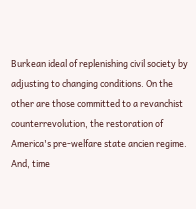Burkean ideal of replenishing civil society by adjusting to changing conditions. On the other are those committed to a revanchist counterrevolution, the restoration of America's pre-welfare state ancien regime. And, time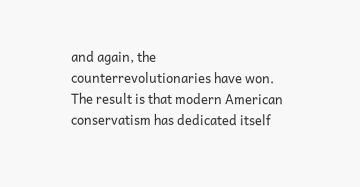and again, the counterrevolutionaries have won. The result is that modern American conservatism has dedicated itself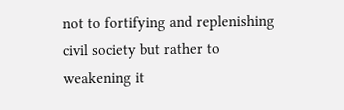not to fortifying and replenishing civil society but rather to weakening it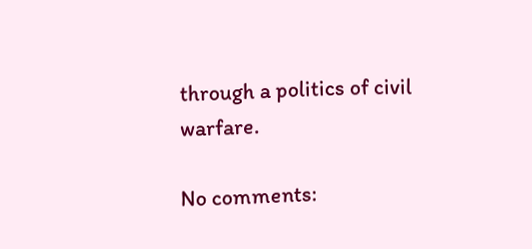through a politics of civil warfare.

No comments: